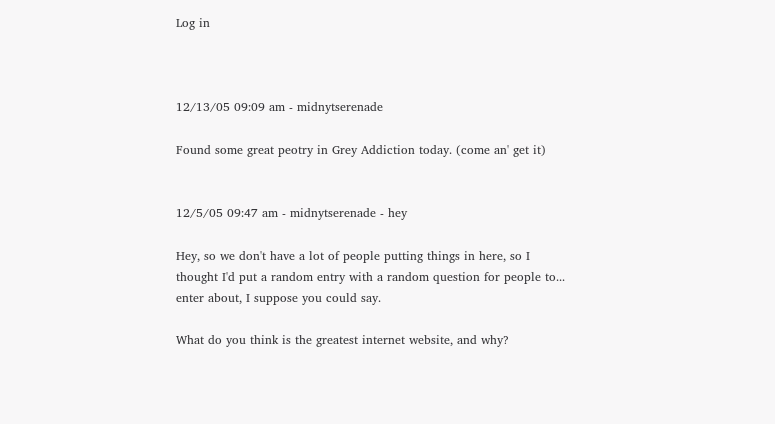Log in



12/13/05 09:09 am - midnytserenade

Found some great peotry in Grey Addiction today. (come an' get it)


12/5/05 09:47 am - midnytserenade - hey

Hey, so we don't have a lot of people putting things in here, so I thought I'd put a random entry with a random question for people to... enter about, I suppose you could say.

What do you think is the greatest internet website, and why?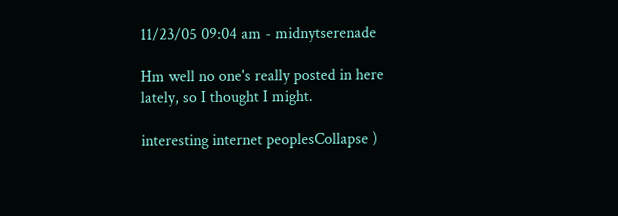11/23/05 09:04 am - midnytserenade

Hm well no one's really posted in here lately, so I thought I might.

interesting internet peoplesCollapse )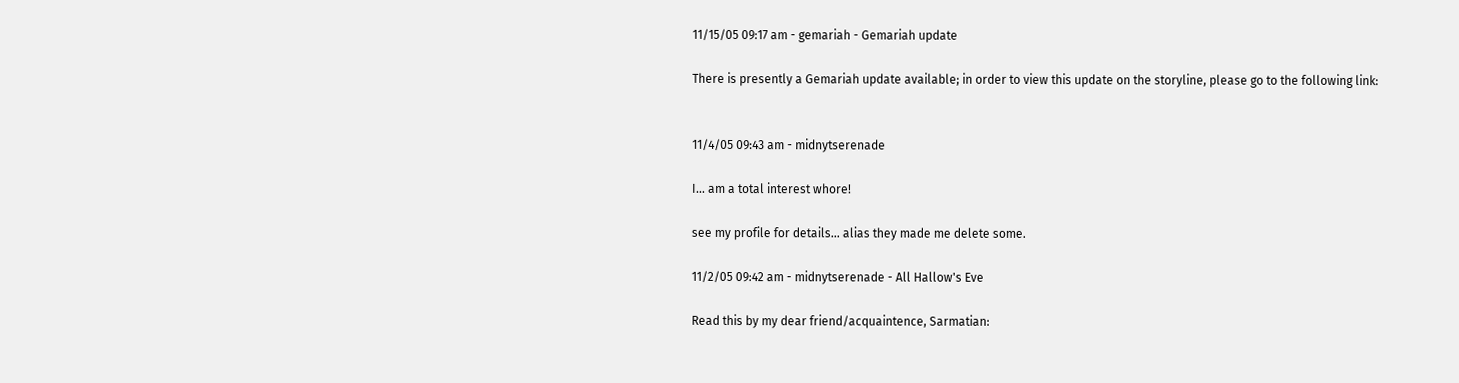11/15/05 09:17 am - gemariah - Gemariah update

There is presently a Gemariah update available; in order to view this update on the storyline, please go to the following link:


11/4/05 09:43 am - midnytserenade

I... am a total interest whore!

see my profile for details... alias they made me delete some.

11/2/05 09:42 am - midnytserenade - All Hallow's Eve

Read this by my dear friend/acquaintence, Sarmatian: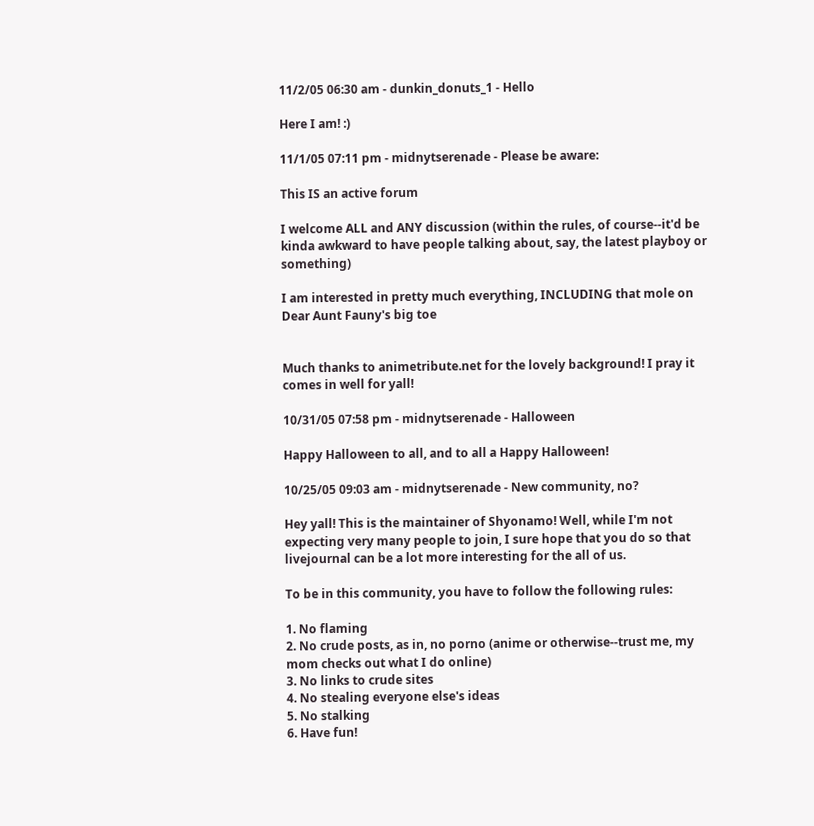11/2/05 06:30 am - dunkin_donuts_1 - Hello

Here I am! :)

11/1/05 07:11 pm - midnytserenade - Please be aware:

This IS an active forum

I welcome ALL and ANY discussion (within the rules, of course--it'd be kinda awkward to have people talking about, say, the latest playboy or something)

I am interested in pretty much everything, INCLUDING that mole on Dear Aunt Fauny's big toe


Much thanks to animetribute.net for the lovely background! I pray it comes in well for yall!

10/31/05 07:58 pm - midnytserenade - Halloween

Happy Halloween to all, and to all a Happy Halloween!

10/25/05 09:03 am - midnytserenade - New community, no?

Hey yall! This is the maintainer of Shyonamo! Well, while I'm not expecting very many people to join, I sure hope that you do so that livejournal can be a lot more interesting for the all of us.

To be in this community, you have to follow the following rules:

1. No flaming
2. No crude posts, as in, no porno (anime or otherwise--trust me, my mom checks out what I do online)
3. No links to crude sites
4. No stealing everyone else's ideas
5. No stalking
6. Have fun!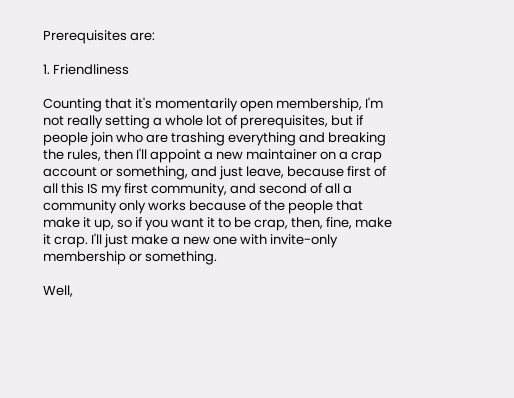Prerequisites are:

1. Friendliness

Counting that it's momentarily open membership, I'm not really setting a whole lot of prerequisites, but if people join who are trashing everything and breaking the rules, then I'll appoint a new maintainer on a crap account or something, and just leave, because first of all this IS my first community, and second of all a community only works because of the people that make it up, so if you want it to be crap, then, fine, make it crap. I'll just make a new one with invite-only membership or something.

Well,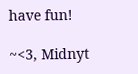have fun!

~<3, Midnyt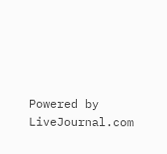Powered by LiveJournal.com